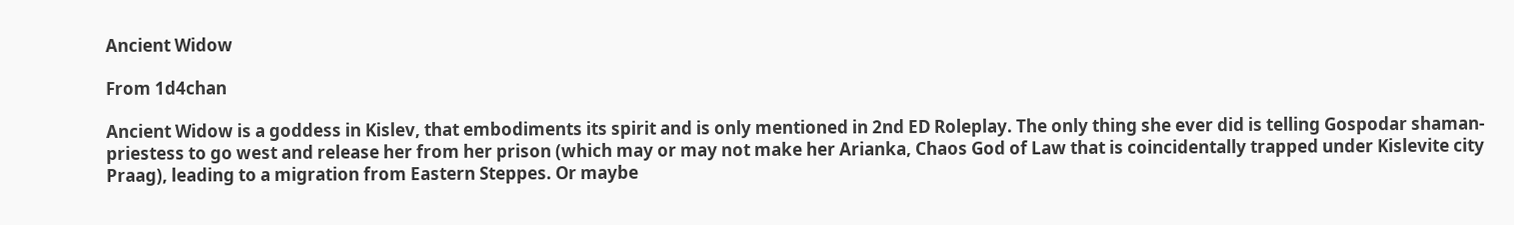Ancient Widow

From 1d4chan

Ancient Widow is a goddess in Kislev, that embodiments its spirit and is only mentioned in 2nd ED Roleplay. The only thing she ever did is telling Gospodar shaman-priestess to go west and release her from her prison (which may or may not make her Arianka, Chaos God of Law that is coincidentally trapped under Kislevite city Praag), leading to a migration from Eastern Steppes. Or maybe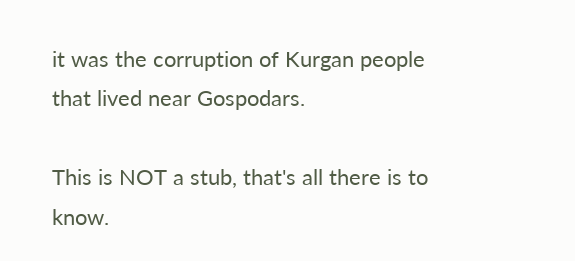it was the corruption of Kurgan people that lived near Gospodars.

This is NOT a stub, that's all there is to know.